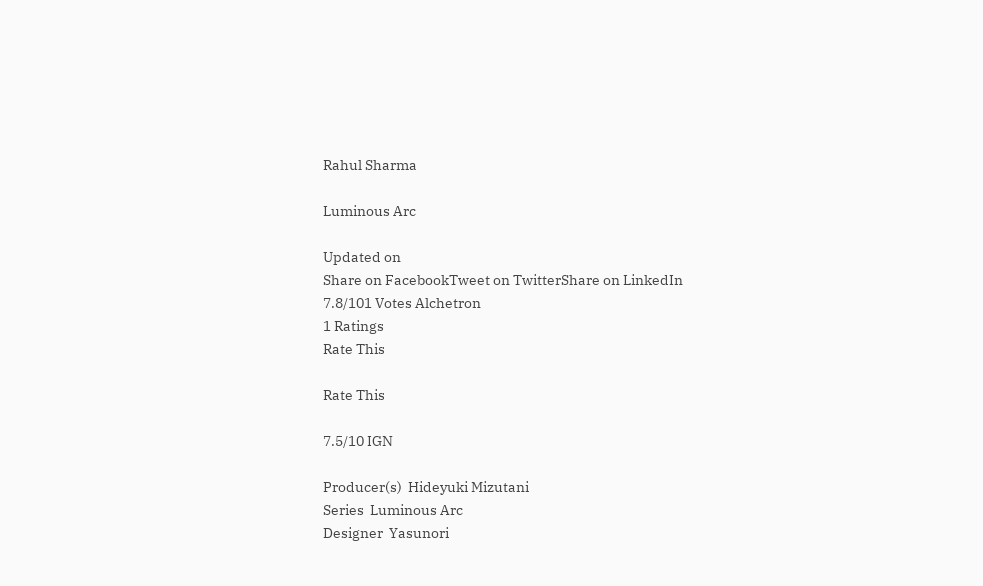Rahul Sharma

Luminous Arc

Updated on
Share on FacebookTweet on TwitterShare on LinkedIn
7.8/101 Votes Alchetron
1 Ratings
Rate This

Rate This

7.5/10 IGN

Producer(s)  Hideyuki Mizutani
Series  Luminous Arc
Designer  Yasunori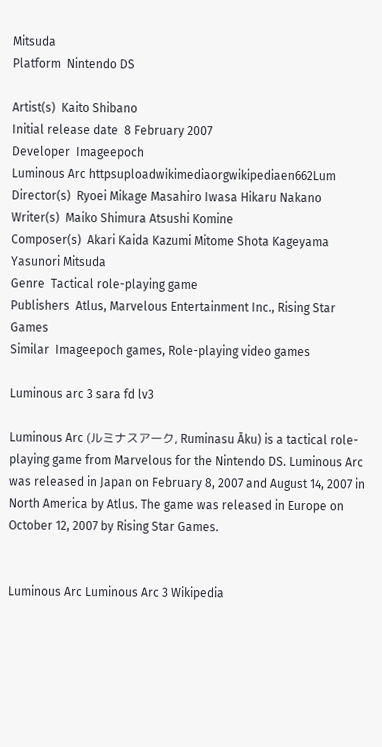Mitsuda
Platform  Nintendo DS

Artist(s)  Kaito Shibano
Initial release date  8 February 2007
Developer  Imageepoch
Luminous Arc httpsuploadwikimediaorgwikipediaen662Lum
Director(s)  Ryoei Mikage Masahiro Iwasa Hikaru Nakano
Writer(s)  Maiko Shimura Atsushi Komine
Composer(s)  Akari Kaida Kazumi Mitome Shota Kageyama Yasunori Mitsuda
Genre  Tactical role-playing game
Publishers  Atlus, Marvelous Entertainment Inc., Rising Star Games
Similar  Imageepoch games, Role-playing video games

Luminous arc 3 sara fd lv3

Luminous Arc (ルミナスアーク, Ruminasu Āku) is a tactical role-playing game from Marvelous for the Nintendo DS. Luminous Arc was released in Japan on February 8, 2007 and August 14, 2007 in North America by Atlus. The game was released in Europe on October 12, 2007 by Rising Star Games.


Luminous Arc Luminous Arc 3 Wikipedia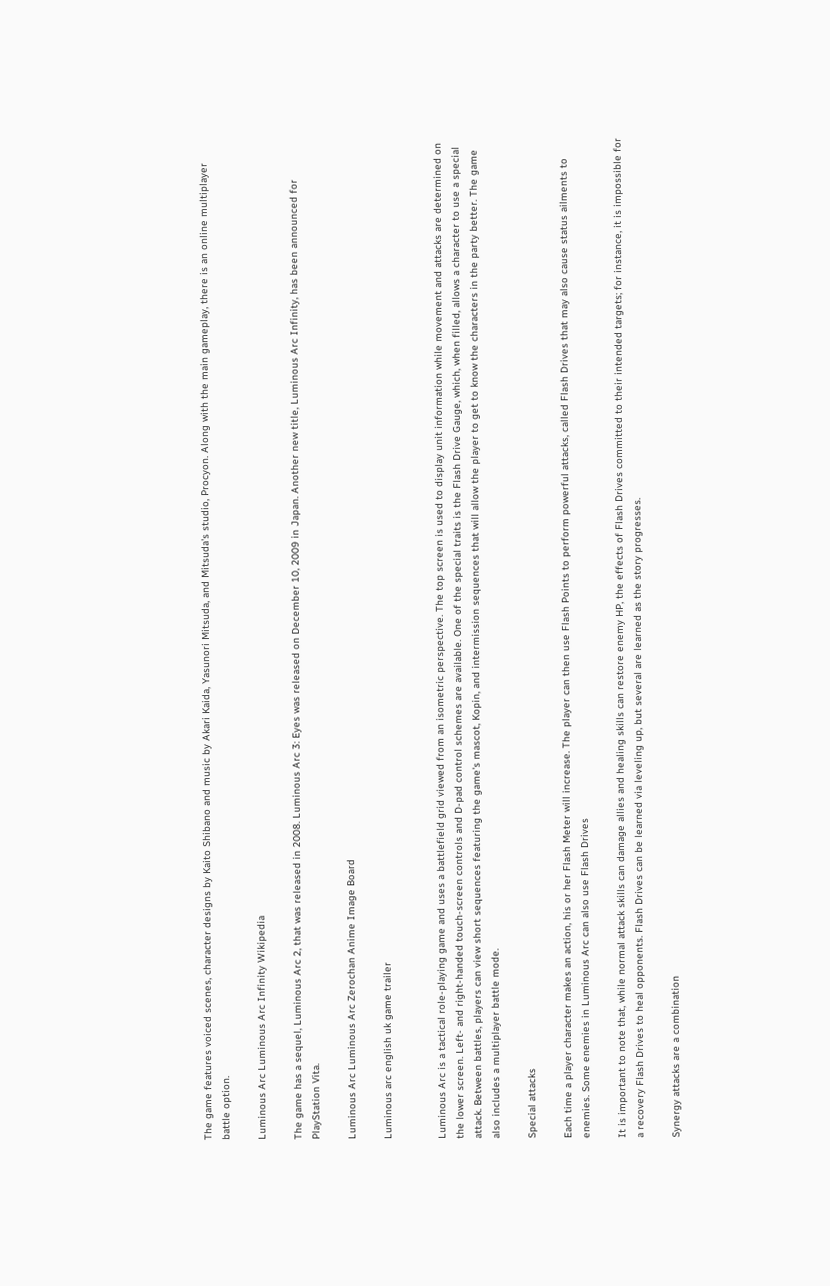The game features voiced scenes, character designs by Kaito Shibano and music by Akari Kaida, Yasunori Mitsuda, and Mitsuda's studio, Procyon. Along with the main gameplay, there is an online multiplayer battle option.

Luminous Arc Luminous Arc Infinity Wikipedia

The game has a sequel, Luminous Arc 2, that was released in 2008. Luminous Arc 3: Eyes was released on December 10, 2009 in Japan. Another new title, Luminous Arc Infinity, has been announced for PlayStation Vita.

Luminous Arc Luminous Arc Zerochan Anime Image Board

Luminous arc english uk game trailer


Luminous Arc is a tactical role-playing game and uses a battlefield grid viewed from an isometric perspective. The top screen is used to display unit information while movement and attacks are determined on the lower screen. Left- and right-handed touch-screen controls and D-pad control schemes are available. One of the special traits is the Flash Drive Gauge, which, when filled, allows a character to use a special attack. Between battles, players can view short sequences featuring the game's mascot, Kopin, and intermission sequences that will allow the player to get to know the characters in the party better. The game also includes a multiplayer battle mode.

Special attacks

Each time a player character makes an action, his or her Flash Meter will increase. The player can then use Flash Points to perform powerful attacks, called Flash Drives that may also cause status ailments to enemies. Some enemies in Luminous Arc can also use Flash Drives

It is important to note that, while normal attack skills can damage allies and healing skills can restore enemy HP, the effects of Flash Drives committed to their intended targets; for instance, it is impossible for a recovery Flash Drives to heal opponents. Flash Drives can be learned via leveling up, but several are learned as the story progresses.

Synergy attacks are a combination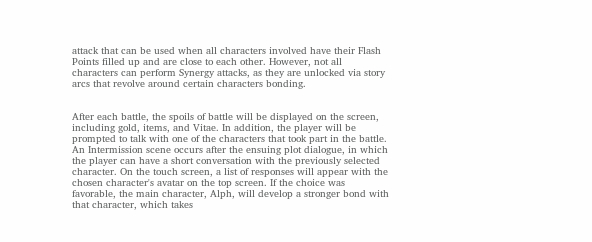attack that can be used when all characters involved have their Flash Points filled up and are close to each other. However, not all characters can perform Synergy attacks, as they are unlocked via story arcs that revolve around certain characters bonding.


After each battle, the spoils of battle will be displayed on the screen, including gold, items, and Vitae. In addition, the player will be prompted to talk with one of the characters that took part in the battle. An Intermission scene occurs after the ensuing plot dialogue, in which the player can have a short conversation with the previously selected character. On the touch screen, a list of responses will appear with the chosen character's avatar on the top screen. If the choice was favorable, the main character, Alph, will develop a stronger bond with that character, which takes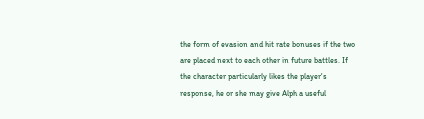the form of evasion and hit rate bonuses if the two are placed next to each other in future battles. If the character particularly likes the player's response, he or she may give Alph a useful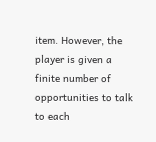item. However, the player is given a finite number of opportunities to talk to each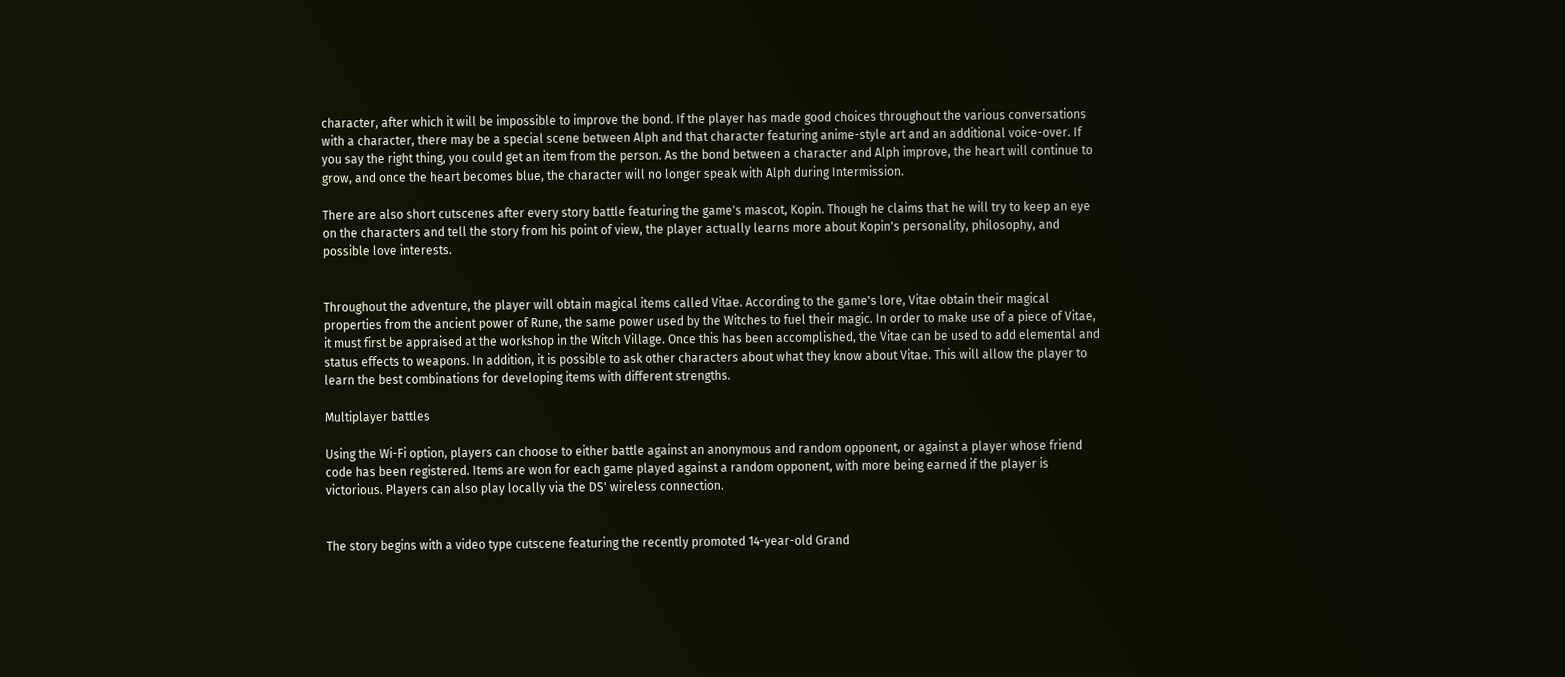character, after which it will be impossible to improve the bond. If the player has made good choices throughout the various conversations with a character, there may be a special scene between Alph and that character featuring anime-style art and an additional voice-over. If you say the right thing, you could get an item from the person. As the bond between a character and Alph improve, the heart will continue to grow, and once the heart becomes blue, the character will no longer speak with Alph during Intermission.

There are also short cutscenes after every story battle featuring the game's mascot, Kopin. Though he claims that he will try to keep an eye on the characters and tell the story from his point of view, the player actually learns more about Kopin's personality, philosophy, and possible love interests.


Throughout the adventure, the player will obtain magical items called Vitae. According to the game's lore, Vitae obtain their magical properties from the ancient power of Rune, the same power used by the Witches to fuel their magic. In order to make use of a piece of Vitae, it must first be appraised at the workshop in the Witch Village. Once this has been accomplished, the Vitae can be used to add elemental and status effects to weapons. In addition, it is possible to ask other characters about what they know about Vitae. This will allow the player to learn the best combinations for developing items with different strengths.

Multiplayer battles

Using the Wi-Fi option, players can choose to either battle against an anonymous and random opponent, or against a player whose friend code has been registered. Items are won for each game played against a random opponent, with more being earned if the player is victorious. Players can also play locally via the DS' wireless connection.


The story begins with a video type cutscene featuring the recently promoted 14-year-old Grand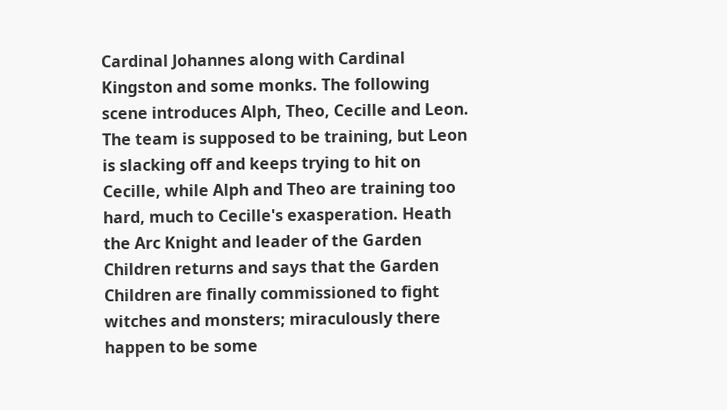Cardinal Johannes along with Cardinal Kingston and some monks. The following scene introduces Alph, Theo, Cecille and Leon. The team is supposed to be training, but Leon is slacking off and keeps trying to hit on Cecille, while Alph and Theo are training too hard, much to Cecille's exasperation. Heath the Arc Knight and leader of the Garden Children returns and says that the Garden Children are finally commissioned to fight witches and monsters; miraculously there happen to be some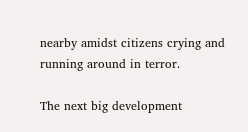nearby amidst citizens crying and running around in terror.

The next big development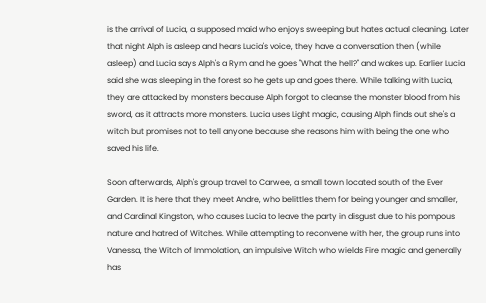is the arrival of Lucia, a supposed maid who enjoys sweeping but hates actual cleaning. Later that night Alph is asleep and hears Lucia's voice, they have a conversation then (while asleep) and Lucia says Alph's a Rym and he goes "What the hell?" and wakes up. Earlier Lucia said she was sleeping in the forest so he gets up and goes there. While talking with Lucia, they are attacked by monsters because Alph forgot to cleanse the monster blood from his sword, as it attracts more monsters. Lucia uses Light magic, causing Alph finds out she's a witch but promises not to tell anyone because she reasons him with being the one who saved his life.

Soon afterwards, Alph's group travel to Carwee, a small town located south of the Ever Garden. It is here that they meet Andre, who belittles them for being younger and smaller, and Cardinal Kingston, who causes Lucia to leave the party in disgust due to his pompous nature and hatred of Witches. While attempting to reconvene with her, the group runs into Vanessa, the Witch of Immolation, an impulsive Witch who wields Fire magic and generally has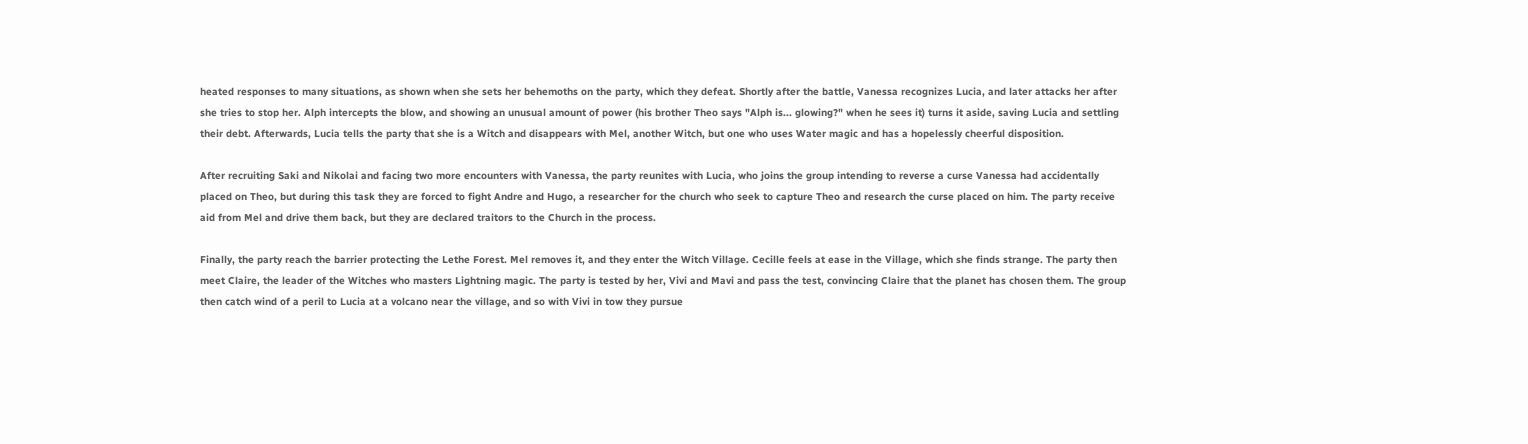heated responses to many situations, as shown when she sets her behemoths on the party, which they defeat. Shortly after the battle, Vanessa recognizes Lucia, and later attacks her after she tries to stop her. Alph intercepts the blow, and showing an unusual amount of power (his brother Theo says "Alph is... glowing?" when he sees it) turns it aside, saving Lucia and settling their debt. Afterwards, Lucia tells the party that she is a Witch and disappears with Mel, another Witch, but one who uses Water magic and has a hopelessly cheerful disposition.

After recruiting Saki and Nikolai and facing two more encounters with Vanessa, the party reunites with Lucia, who joins the group intending to reverse a curse Vanessa had accidentally placed on Theo, but during this task they are forced to fight Andre and Hugo, a researcher for the church who seek to capture Theo and research the curse placed on him. The party receive aid from Mel and drive them back, but they are declared traitors to the Church in the process.

Finally, the party reach the barrier protecting the Lethe Forest. Mel removes it, and they enter the Witch Village. Cecille feels at ease in the Village, which she finds strange. The party then meet Claire, the leader of the Witches who masters Lightning magic. The party is tested by her, Vivi and Mavi and pass the test, convincing Claire that the planet has chosen them. The group then catch wind of a peril to Lucia at a volcano near the village, and so with Vivi in tow they pursue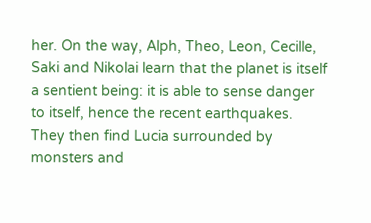her. On the way, Alph, Theo, Leon, Cecille, Saki and Nikolai learn that the planet is itself a sentient being: it is able to sense danger to itself, hence the recent earthquakes. They then find Lucia surrounded by monsters and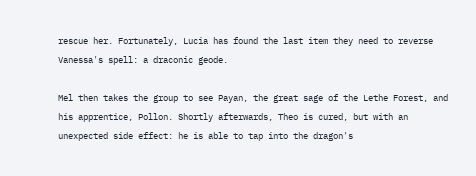rescue her. Fortunately, Lucia has found the last item they need to reverse Vanessa's spell: a draconic geode.

Mel then takes the group to see Payan, the great sage of the Lethe Forest, and his apprentice, Pollon. Shortly afterwards, Theo is cured, but with an unexpected side effect: he is able to tap into the dragon's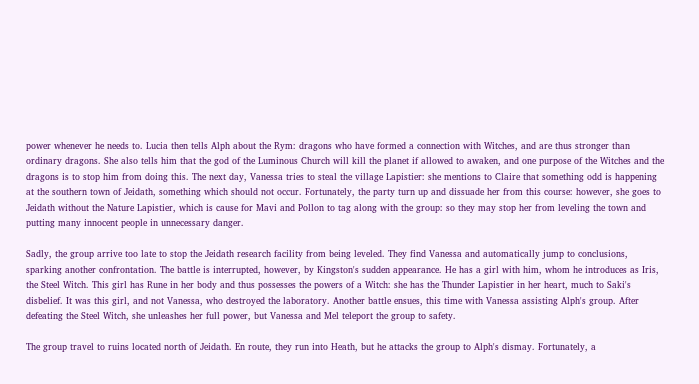power whenever he needs to. Lucia then tells Alph about the Rym: dragons who have formed a connection with Witches, and are thus stronger than ordinary dragons. She also tells him that the god of the Luminous Church will kill the planet if allowed to awaken, and one purpose of the Witches and the dragons is to stop him from doing this. The next day, Vanessa tries to steal the village Lapistier: she mentions to Claire that something odd is happening at the southern town of Jeidath, something which should not occur. Fortunately, the party turn up and dissuade her from this course: however, she goes to Jeidath without the Nature Lapistier, which is cause for Mavi and Pollon to tag along with the group: so they may stop her from leveling the town and putting many innocent people in unnecessary danger.

Sadly, the group arrive too late to stop the Jeidath research facility from being leveled. They find Vanessa and automatically jump to conclusions, sparking another confrontation. The battle is interrupted, however, by Kingston's sudden appearance. He has a girl with him, whom he introduces as Iris, the Steel Witch. This girl has Rune in her body and thus possesses the powers of a Witch: she has the Thunder Lapistier in her heart, much to Saki's disbelief. It was this girl, and not Vanessa, who destroyed the laboratory. Another battle ensues, this time with Vanessa assisting Alph's group. After defeating the Steel Witch, she unleashes her full power, but Vanessa and Mel teleport the group to safety.

The group travel to ruins located north of Jeidath. En route, they run into Heath, but he attacks the group to Alph's dismay. Fortunately, a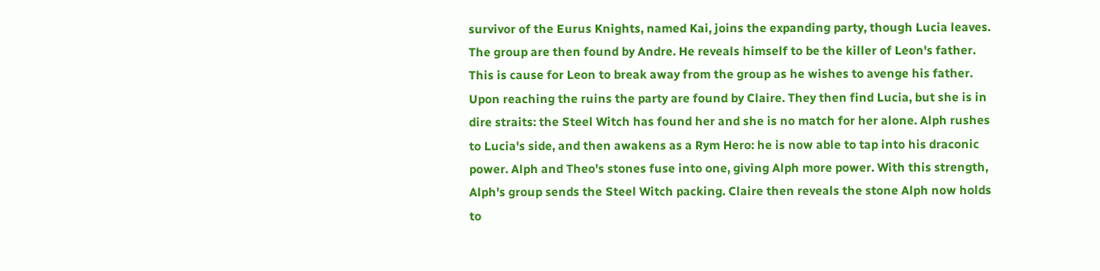survivor of the Eurus Knights, named Kai, joins the expanding party, though Lucia leaves. The group are then found by Andre. He reveals himself to be the killer of Leon's father. This is cause for Leon to break away from the group as he wishes to avenge his father. Upon reaching the ruins the party are found by Claire. They then find Lucia, but she is in dire straits: the Steel Witch has found her and she is no match for her alone. Alph rushes to Lucia's side, and then awakens as a Rym Hero: he is now able to tap into his draconic power. Alph and Theo's stones fuse into one, giving Alph more power. With this strength, Alph's group sends the Steel Witch packing. Claire then reveals the stone Alph now holds to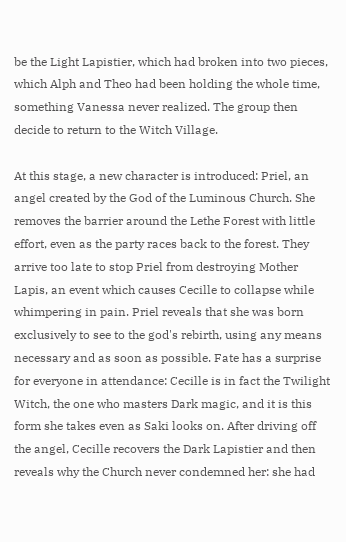be the Light Lapistier, which had broken into two pieces, which Alph and Theo had been holding the whole time, something Vanessa never realized. The group then decide to return to the Witch Village.

At this stage, a new character is introduced: Priel, an angel created by the God of the Luminous Church. She removes the barrier around the Lethe Forest with little effort, even as the party races back to the forest. They arrive too late to stop Priel from destroying Mother Lapis, an event which causes Cecille to collapse while whimpering in pain. Priel reveals that she was born exclusively to see to the god's rebirth, using any means necessary and as soon as possible. Fate has a surprise for everyone in attendance: Cecille is in fact the Twilight Witch, the one who masters Dark magic, and it is this form she takes even as Saki looks on. After driving off the angel, Cecille recovers the Dark Lapistier and then reveals why the Church never condemned her: she had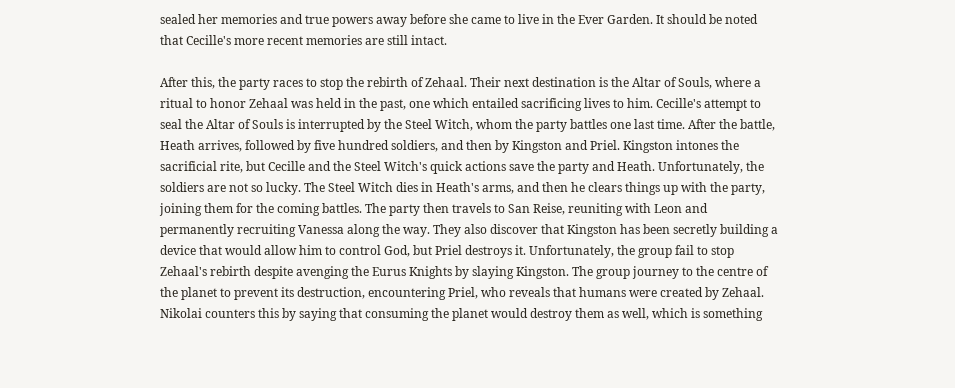sealed her memories and true powers away before she came to live in the Ever Garden. It should be noted that Cecille's more recent memories are still intact.

After this, the party races to stop the rebirth of Zehaal. Their next destination is the Altar of Souls, where a ritual to honor Zehaal was held in the past, one which entailed sacrificing lives to him. Cecille's attempt to seal the Altar of Souls is interrupted by the Steel Witch, whom the party battles one last time. After the battle, Heath arrives, followed by five hundred soldiers, and then by Kingston and Priel. Kingston intones the sacrificial rite, but Cecille and the Steel Witch's quick actions save the party and Heath. Unfortunately, the soldiers are not so lucky. The Steel Witch dies in Heath's arms, and then he clears things up with the party, joining them for the coming battles. The party then travels to San Reise, reuniting with Leon and permanently recruiting Vanessa along the way. They also discover that Kingston has been secretly building a device that would allow him to control God, but Priel destroys it. Unfortunately, the group fail to stop Zehaal's rebirth despite avenging the Eurus Knights by slaying Kingston. The group journey to the centre of the planet to prevent its destruction, encountering Priel, who reveals that humans were created by Zehaal. Nikolai counters this by saying that consuming the planet would destroy them as well, which is something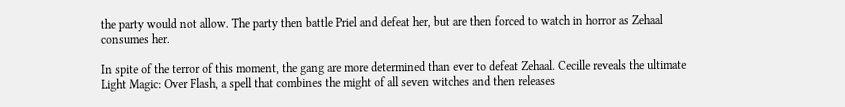the party would not allow. The party then battle Priel and defeat her, but are then forced to watch in horror as Zehaal consumes her.

In spite of the terror of this moment, the gang are more determined than ever to defeat Zehaal. Cecille reveals the ultimate Light Magic: Over Flash, a spell that combines the might of all seven witches and then releases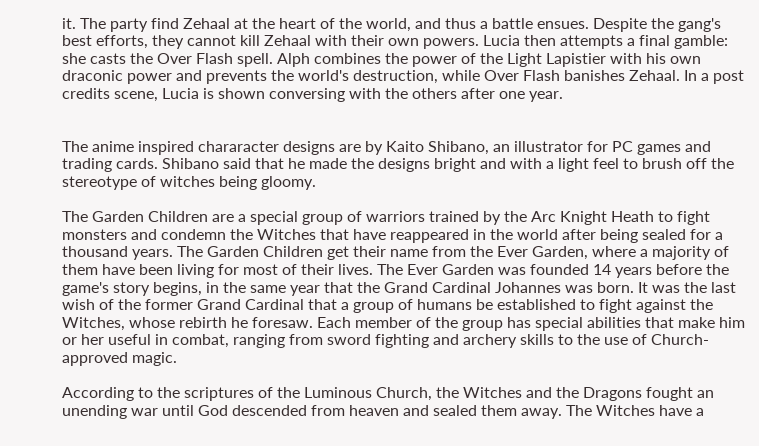it. The party find Zehaal at the heart of the world, and thus a battle ensues. Despite the gang's best efforts, they cannot kill Zehaal with their own powers. Lucia then attempts a final gamble: she casts the Over Flash spell. Alph combines the power of the Light Lapistier with his own draconic power and prevents the world's destruction, while Over Flash banishes Zehaal. In a post credits scene, Lucia is shown conversing with the others after one year.


The anime inspired chararacter designs are by Kaito Shibano, an illustrator for PC games and trading cards. Shibano said that he made the designs bright and with a light feel to brush off the stereotype of witches being gloomy.

The Garden Children are a special group of warriors trained by the Arc Knight Heath to fight monsters and condemn the Witches that have reappeared in the world after being sealed for a thousand years. The Garden Children get their name from the Ever Garden, where a majority of them have been living for most of their lives. The Ever Garden was founded 14 years before the game's story begins, in the same year that the Grand Cardinal Johannes was born. It was the last wish of the former Grand Cardinal that a group of humans be established to fight against the Witches, whose rebirth he foresaw. Each member of the group has special abilities that make him or her useful in combat, ranging from sword fighting and archery skills to the use of Church-approved magic.

According to the scriptures of the Luminous Church, the Witches and the Dragons fought an unending war until God descended from heaven and sealed them away. The Witches have a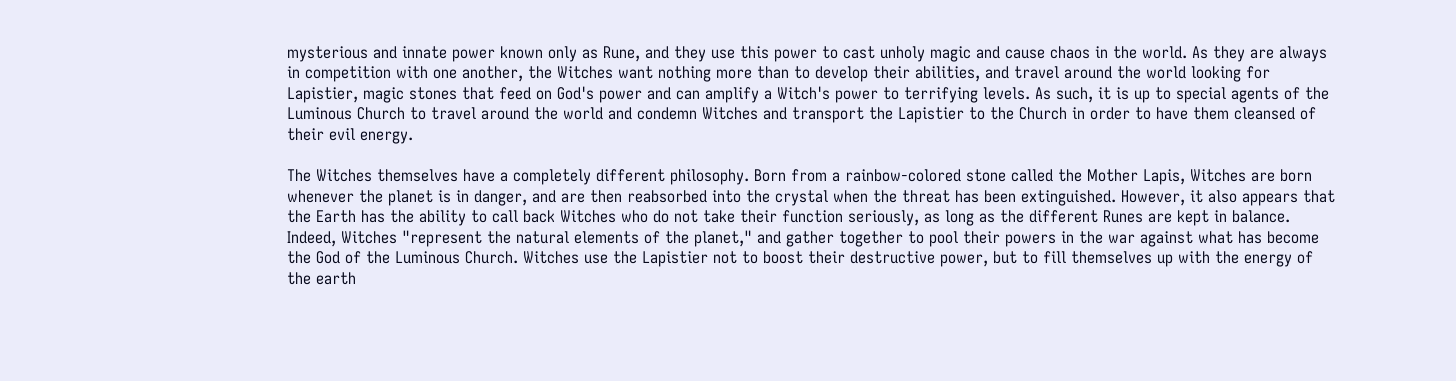mysterious and innate power known only as Rune, and they use this power to cast unholy magic and cause chaos in the world. As they are always in competition with one another, the Witches want nothing more than to develop their abilities, and travel around the world looking for Lapistier, magic stones that feed on God's power and can amplify a Witch's power to terrifying levels. As such, it is up to special agents of the Luminous Church to travel around the world and condemn Witches and transport the Lapistier to the Church in order to have them cleansed of their evil energy.

The Witches themselves have a completely different philosophy. Born from a rainbow-colored stone called the Mother Lapis, Witches are born whenever the planet is in danger, and are then reabsorbed into the crystal when the threat has been extinguished. However, it also appears that the Earth has the ability to call back Witches who do not take their function seriously, as long as the different Runes are kept in balance. Indeed, Witches "represent the natural elements of the planet," and gather together to pool their powers in the war against what has become the God of the Luminous Church. Witches use the Lapistier not to boost their destructive power, but to fill themselves up with the energy of the earth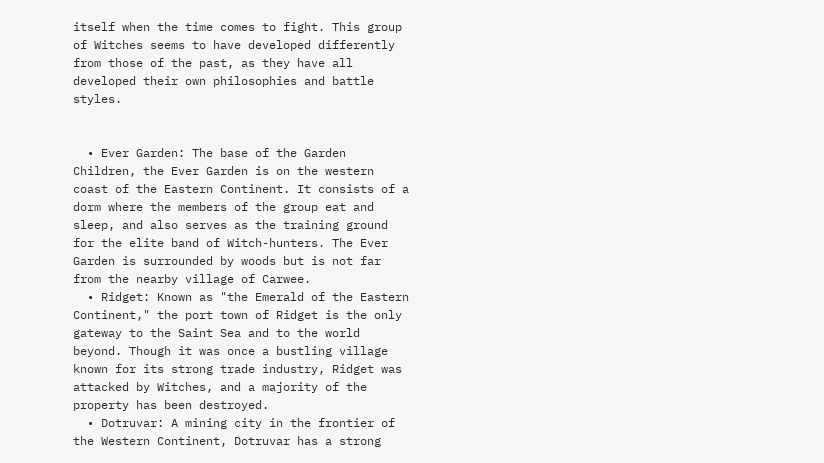itself when the time comes to fight. This group of Witches seems to have developed differently from those of the past, as they have all developed their own philosophies and battle styles.


  • Ever Garden: The base of the Garden Children, the Ever Garden is on the western coast of the Eastern Continent. It consists of a dorm where the members of the group eat and sleep, and also serves as the training ground for the elite band of Witch-hunters. The Ever Garden is surrounded by woods but is not far from the nearby village of Carwee.
  • Ridget: Known as "the Emerald of the Eastern Continent," the port town of Ridget is the only gateway to the Saint Sea and to the world beyond. Though it was once a bustling village known for its strong trade industry, Ridget was attacked by Witches, and a majority of the property has been destroyed.
  • Dotruvar: A mining city in the frontier of the Western Continent, Dotruvar has a strong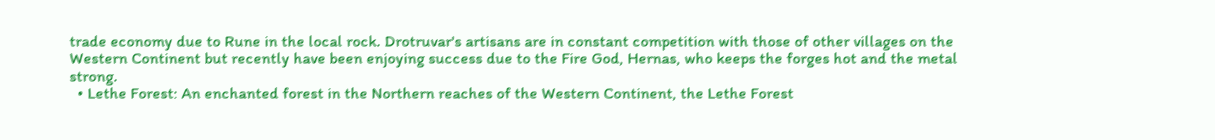trade economy due to Rune in the local rock. Drotruvar's artisans are in constant competition with those of other villages on the Western Continent but recently have been enjoying success due to the Fire God, Hernas, who keeps the forges hot and the metal strong.
  • Lethe Forest: An enchanted forest in the Northern reaches of the Western Continent, the Lethe Forest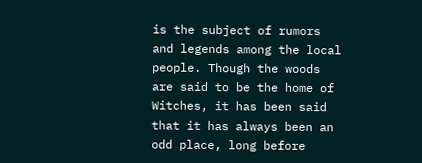is the subject of rumors and legends among the local people. Though the woods are said to be the home of Witches, it has been said that it has always been an odd place, long before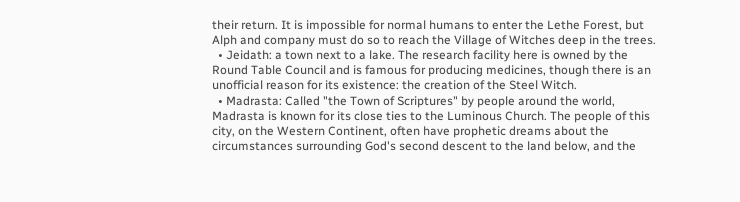their return. It is impossible for normal humans to enter the Lethe Forest, but Alph and company must do so to reach the Village of Witches deep in the trees.
  • Jeidath: a town next to a lake. The research facility here is owned by the Round Table Council and is famous for producing medicines, though there is an unofficial reason for its existence: the creation of the Steel Witch.
  • Madrasta: Called "the Town of Scriptures" by people around the world, Madrasta is known for its close ties to the Luminous Church. The people of this city, on the Western Continent, often have prophetic dreams about the circumstances surrounding God's second descent to the land below, and the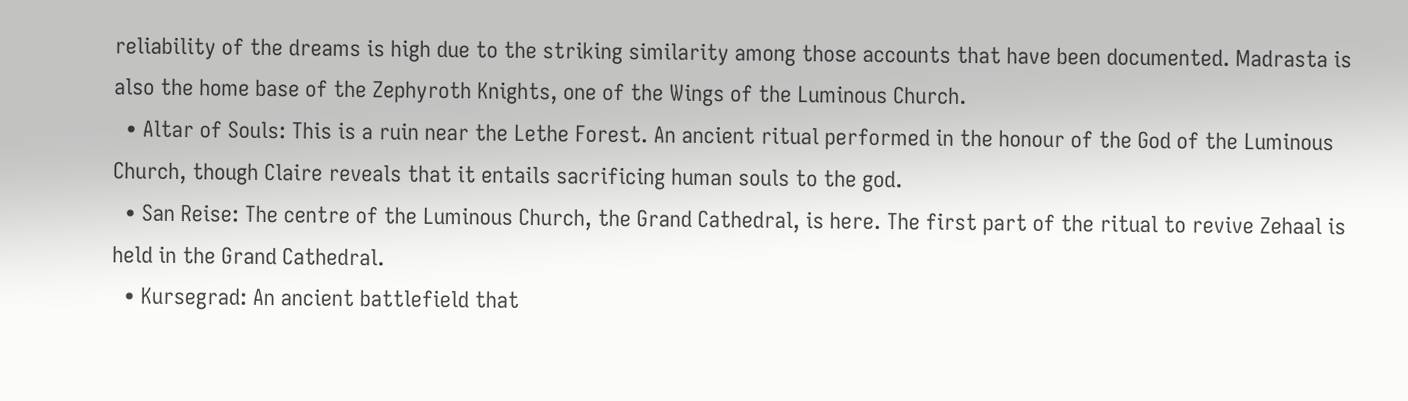reliability of the dreams is high due to the striking similarity among those accounts that have been documented. Madrasta is also the home base of the Zephyroth Knights, one of the Wings of the Luminous Church.
  • Altar of Souls: This is a ruin near the Lethe Forest. An ancient ritual performed in the honour of the God of the Luminous Church, though Claire reveals that it entails sacrificing human souls to the god.
  • San Reise: The centre of the Luminous Church, the Grand Cathedral, is here. The first part of the ritual to revive Zehaal is held in the Grand Cathedral.
  • Kursegrad: An ancient battlefield that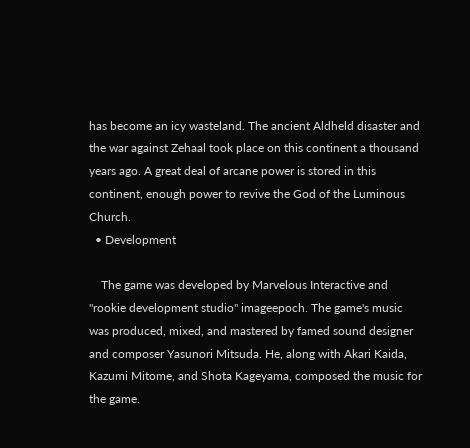has become an icy wasteland. The ancient Aldheld disaster and the war against Zehaal took place on this continent a thousand years ago. A great deal of arcane power is stored in this continent, enough power to revive the God of the Luminous Church.
  • Development

    The game was developed by Marvelous Interactive and "rookie development studio" imageepoch. The game's music was produced, mixed, and mastered by famed sound designer and composer Yasunori Mitsuda. He, along with Akari Kaida, Kazumi Mitome, and Shota Kageyama, composed the music for the game.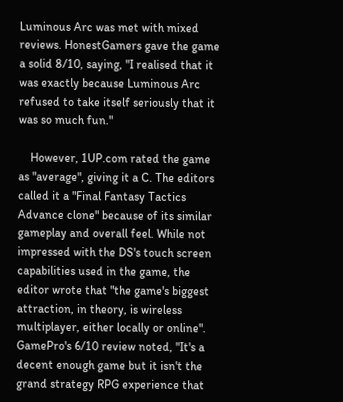Luminous Arc was met with mixed reviews. HonestGamers gave the game a solid 8/10, saying, "I realised that it was exactly because Luminous Arc refused to take itself seriously that it was so much fun."

    However, 1UP.com rated the game as "average", giving it a C. The editors called it a "Final Fantasy Tactics Advance clone" because of its similar gameplay and overall feel. While not impressed with the DS's touch screen capabilities used in the game, the editor wrote that "the game's biggest attraction, in theory, is wireless multiplayer, either locally or online". GamePro's 6/10 review noted, "It's a decent enough game but it isn't the grand strategy RPG experience that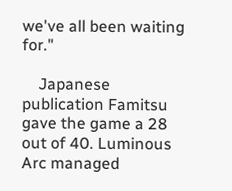we've all been waiting for."

    Japanese publication Famitsu gave the game a 28 out of 40. Luminous Arc managed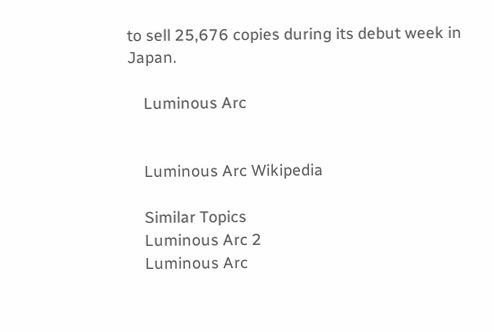to sell 25,676 copies during its debut week in Japan.

    Luminous Arc


    Luminous Arc Wikipedia

    Similar Topics
    Luminous Arc 2
    Luminous Arc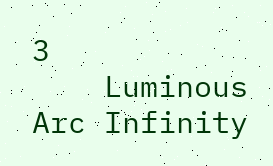3
    Luminous Arc Infinity